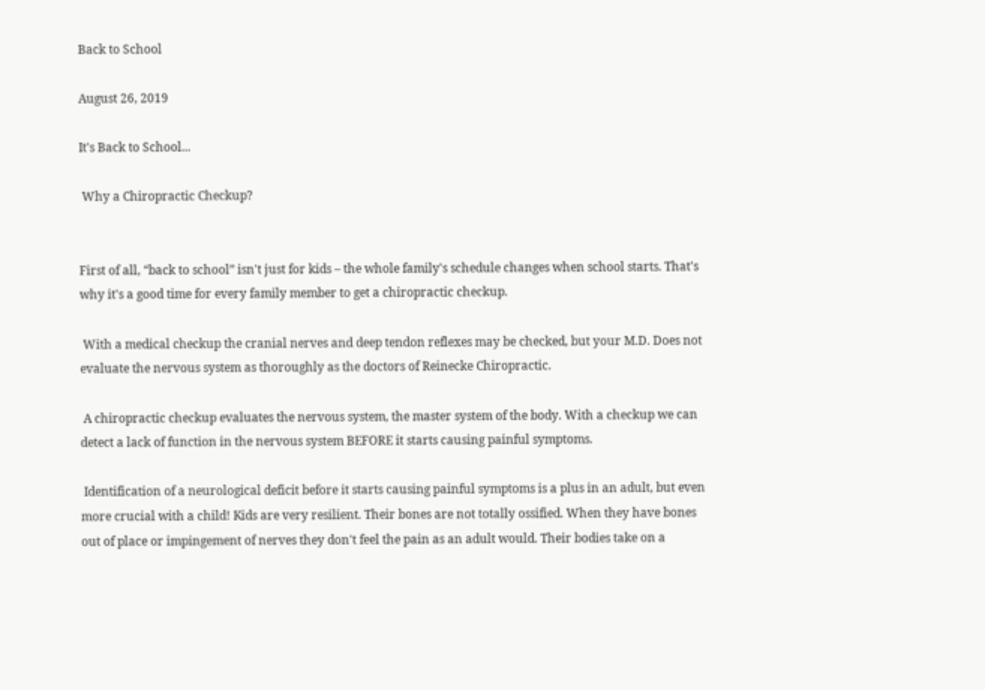Back to School

August 26, 2019

It's Back to School...

 Why a Chiropractic Checkup?


First of all, “back to school” isn't just for kids – the whole family's schedule changes when school starts. That's why it's a good time for every family member to get a chiropractic checkup.

 With a medical checkup the cranial nerves and deep tendon reflexes may be checked, but your M.D. Does not evaluate the nervous system as thoroughly as the doctors of Reinecke Chiropractic.

 A chiropractic checkup evaluates the nervous system, the master system of the body. With a checkup we can detect a lack of function in the nervous system BEFORE it starts causing painful symptoms.

 Identification of a neurological deficit before it starts causing painful symptoms is a plus in an adult, but even more crucial with a child! Kids are very resilient. Their bones are not totally ossified. When they have bones out of place or impingement of nerves they don't feel the pain as an adult would. Their bodies take on a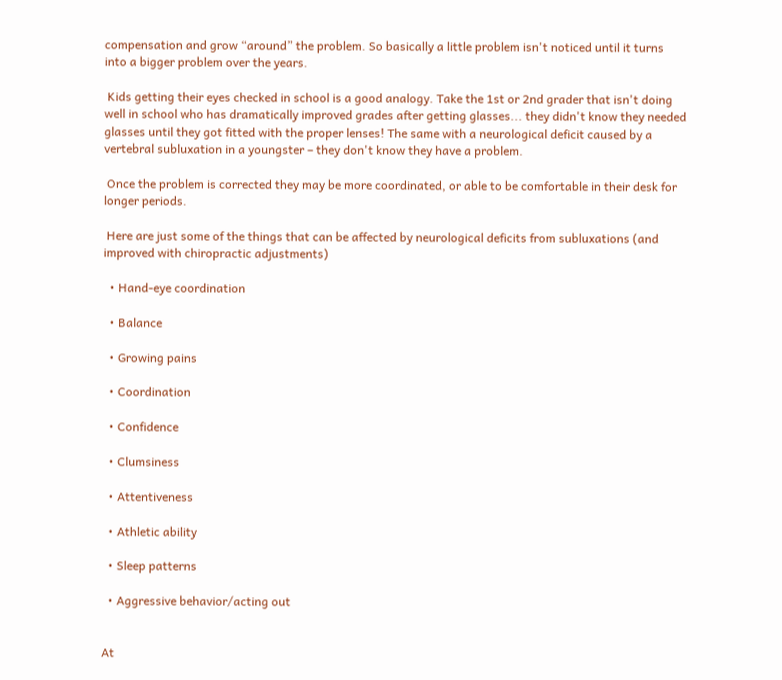compensation and grow “around” the problem. So basically a little problem isn't noticed until it turns into a bigger problem over the years.

 Kids getting their eyes checked in school is a good analogy. Take the 1st or 2nd grader that isn't doing well in school who has dramatically improved grades after getting glasses... they didn't know they needed glasses until they got fitted with the proper lenses! The same with a neurological deficit caused by a vertebral subluxation in a youngster – they don't know they have a problem.

 Once the problem is corrected they may be more coordinated, or able to be comfortable in their desk for longer periods.

 Here are just some of the things that can be affected by neurological deficits from subluxations (and improved with chiropractic adjustments)

  • Hand-eye coordination

  • Balance

  • Growing pains

  • Coordination

  • Confidence

  • Clumsiness

  • Attentiveness

  • Athletic ability

  • Sleep patterns

  • Aggressive behavior/acting out


At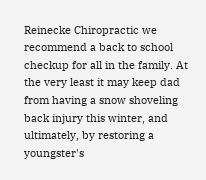Reinecke Chiropractic we recommend a back to school checkup for all in the family. At the very least it may keep dad from having a snow shoveling back injury this winter, and ultimately, by restoring a youngster's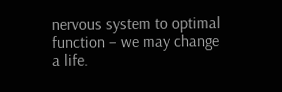nervous system to optimal function – we may change a life.